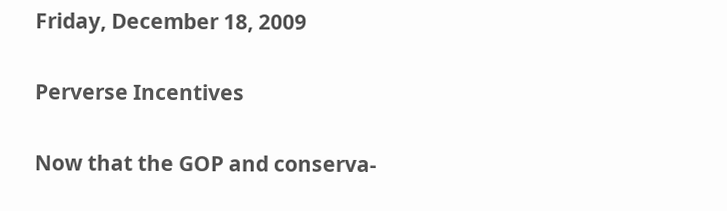Friday, December 18, 2009

Perverse Incentives

Now that the GOP and conserva-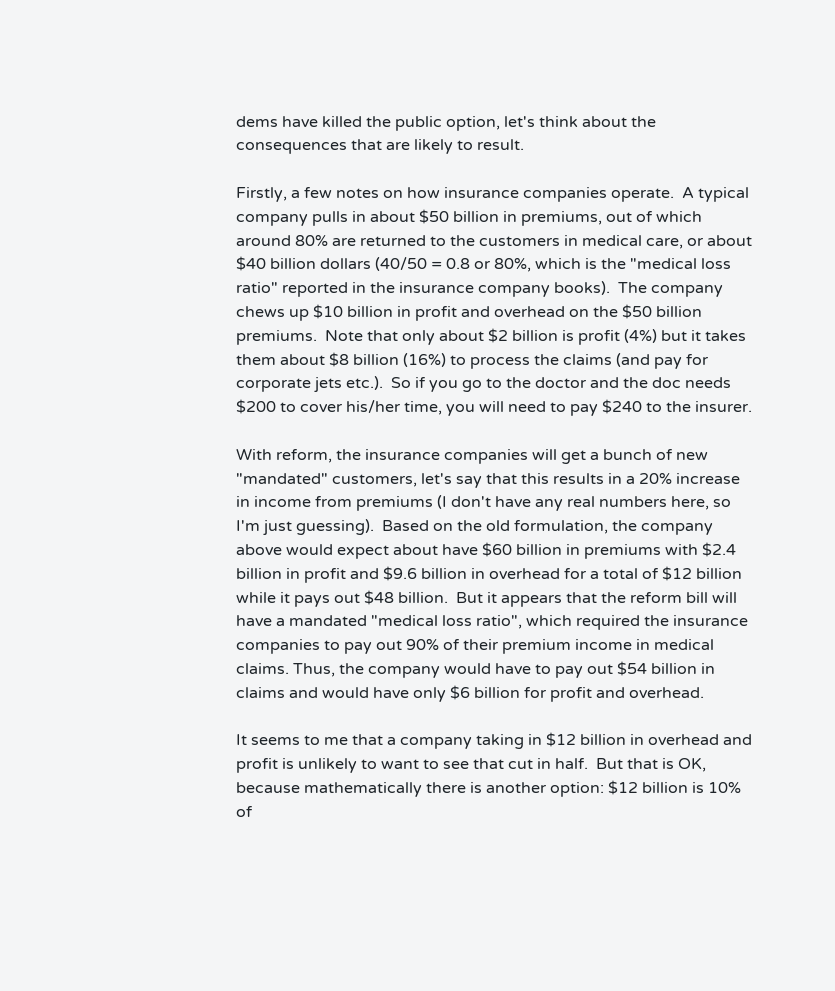dems have killed the public option, let's think about the consequences that are likely to result.

Firstly, a few notes on how insurance companies operate.  A typical company pulls in about $50 billion in premiums, out of which around 80% are returned to the customers in medical care, or about $40 billion dollars (40/50 = 0.8 or 80%, which is the "medical loss ratio" reported in the insurance company books).  The company chews up $10 billion in profit and overhead on the $50 billion premiums.  Note that only about $2 billion is profit (4%) but it takes them about $8 billion (16%) to process the claims (and pay for corporate jets etc.).  So if you go to the doctor and the doc needs $200 to cover his/her time, you will need to pay $240 to the insurer.

With reform, the insurance companies will get a bunch of new "mandated" customers, let's say that this results in a 20% increase in income from premiums (I don't have any real numbers here, so I'm just guessing).  Based on the old formulation, the company above would expect about have $60 billion in premiums with $2.4 billion in profit and $9.6 billion in overhead for a total of $12 billion while it pays out $48 billion.  But it appears that the reform bill will have a mandated "medical loss ratio", which required the insurance companies to pay out 90% of their premium income in medical claims. Thus, the company would have to pay out $54 billion in claims and would have only $6 billion for profit and overhead.

It seems to me that a company taking in $12 billion in overhead and profit is unlikely to want to see that cut in half.  But that is OK, because mathematically there is another option: $12 billion is 10% of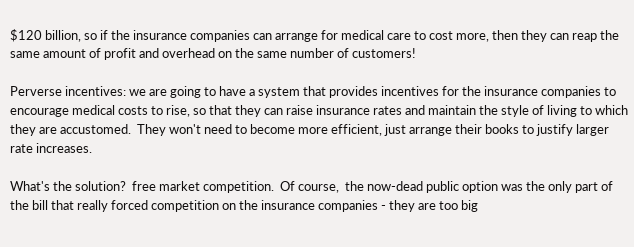$120 billion, so if the insurance companies can arrange for medical care to cost more, then they can reap the same amount of profit and overhead on the same number of customers!

Perverse incentives: we are going to have a system that provides incentives for the insurance companies to encourage medical costs to rise, so that they can raise insurance rates and maintain the style of living to which they are accustomed.  They won't need to become more efficient, just arrange their books to justify larger rate increases.

What's the solution?  free market competition.  Of course,  the now-dead public option was the only part of the bill that really forced competition on the insurance companies - they are too big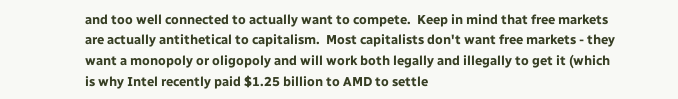and too well connected to actually want to compete.  Keep in mind that free markets are actually antithetical to capitalism.  Most capitalists don't want free markets - they want a monopoly or oligopoly and will work both legally and illegally to get it (which is why Intel recently paid $1.25 billion to AMD to settle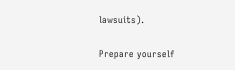lawsuits).

Prepare yourself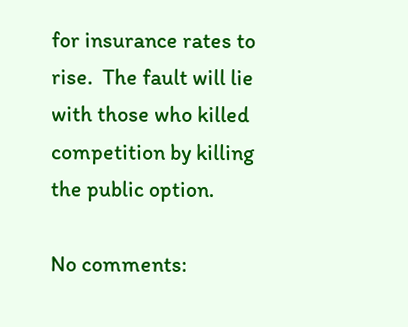for insurance rates to rise.  The fault will lie with those who killed competition by killing the public option.

No comments: